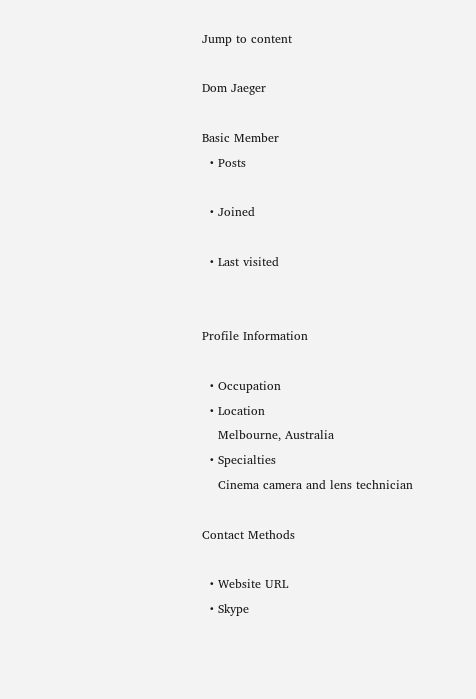Jump to content

Dom Jaeger

Basic Member
  • Posts

  • Joined

  • Last visited


Profile Information

  • Occupation
  • Location
    Melbourne, Australia
  • Specialties
    Cinema camera and lens technician

Contact Methods

  • Website URL
  • Skype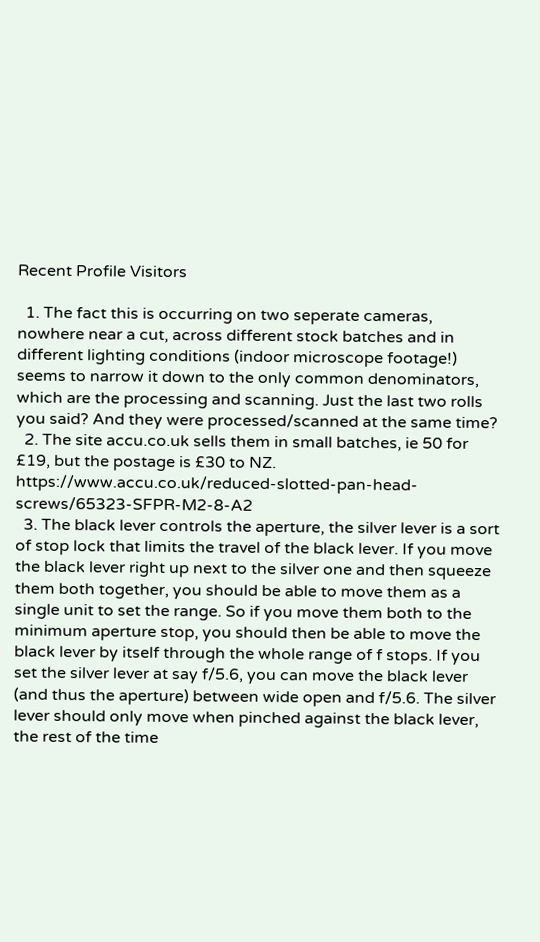Recent Profile Visitors

  1. The fact this is occurring on two seperate cameras, nowhere near a cut, across different stock batches and in different lighting conditions (indoor microscope footage!) seems to narrow it down to the only common denominators, which are the processing and scanning. Just the last two rolls you said? And they were processed/scanned at the same time?
  2. The site accu.co.uk sells them in small batches, ie 50 for £19, but the postage is £30 to NZ. https://www.accu.co.uk/reduced-slotted-pan-head-screws/65323-SFPR-M2-8-A2
  3. The black lever controls the aperture, the silver lever is a sort of stop lock that limits the travel of the black lever. If you move the black lever right up next to the silver one and then squeeze them both together, you should be able to move them as a single unit to set the range. So if you move them both to the minimum aperture stop, you should then be able to move the black lever by itself through the whole range of f stops. If you set the silver lever at say f/5.6, you can move the black lever (and thus the aperture) between wide open and f/5.6. The silver lever should only move when pinched against the black lever, the rest of the time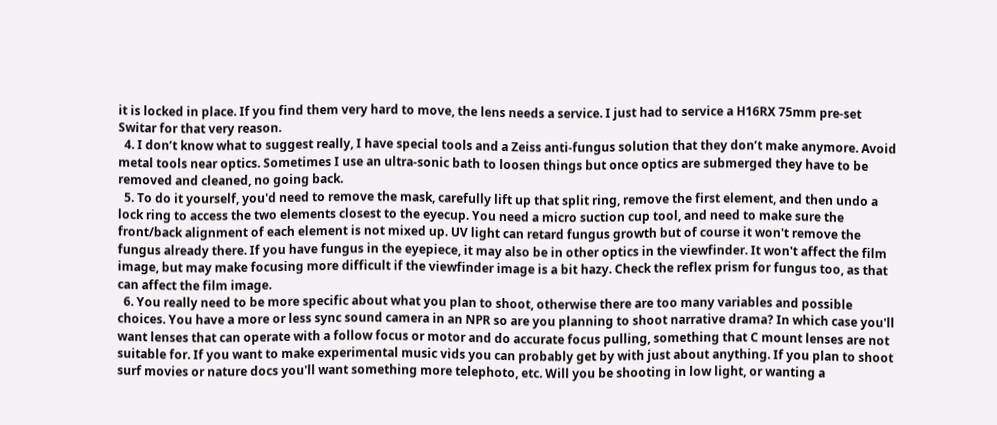it is locked in place. If you find them very hard to move, the lens needs a service. I just had to service a H16RX 75mm pre-set Switar for that very reason.
  4. I don’t know what to suggest really, I have special tools and a Zeiss anti-fungus solution that they don’t make anymore. Avoid metal tools near optics. Sometimes I use an ultra-sonic bath to loosen things but once optics are submerged they have to be removed and cleaned, no going back.
  5. To do it yourself, you'd need to remove the mask, carefully lift up that split ring, remove the first element, and then undo a lock ring to access the two elements closest to the eyecup. You need a micro suction cup tool, and need to make sure the front/back alignment of each element is not mixed up. UV light can retard fungus growth but of course it won't remove the fungus already there. If you have fungus in the eyepiece, it may also be in other optics in the viewfinder. It won't affect the film image, but may make focusing more difficult if the viewfinder image is a bit hazy. Check the reflex prism for fungus too, as that can affect the film image.
  6. You really need to be more specific about what you plan to shoot, otherwise there are too many variables and possible choices. You have a more or less sync sound camera in an NPR so are you planning to shoot narrative drama? In which case you'll want lenses that can operate with a follow focus or motor and do accurate focus pulling, something that C mount lenses are not suitable for. If you want to make experimental music vids you can probably get by with just about anything. If you plan to shoot surf movies or nature docs you'll want something more telephoto, etc. Will you be shooting in low light, or wanting a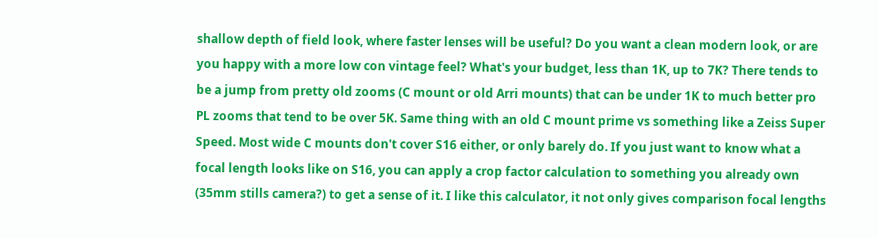shallow depth of field look, where faster lenses will be useful? Do you want a clean modern look, or are you happy with a more low con vintage feel? What's your budget, less than 1K, up to 7K? There tends to be a jump from pretty old zooms (C mount or old Arri mounts) that can be under 1K to much better pro PL zooms that tend to be over 5K. Same thing with an old C mount prime vs something like a Zeiss Super Speed. Most wide C mounts don't cover S16 either, or only barely do. If you just want to know what a focal length looks like on S16, you can apply a crop factor calculation to something you already own (35mm stills camera?) to get a sense of it. I like this calculator, it not only gives comparison focal lengths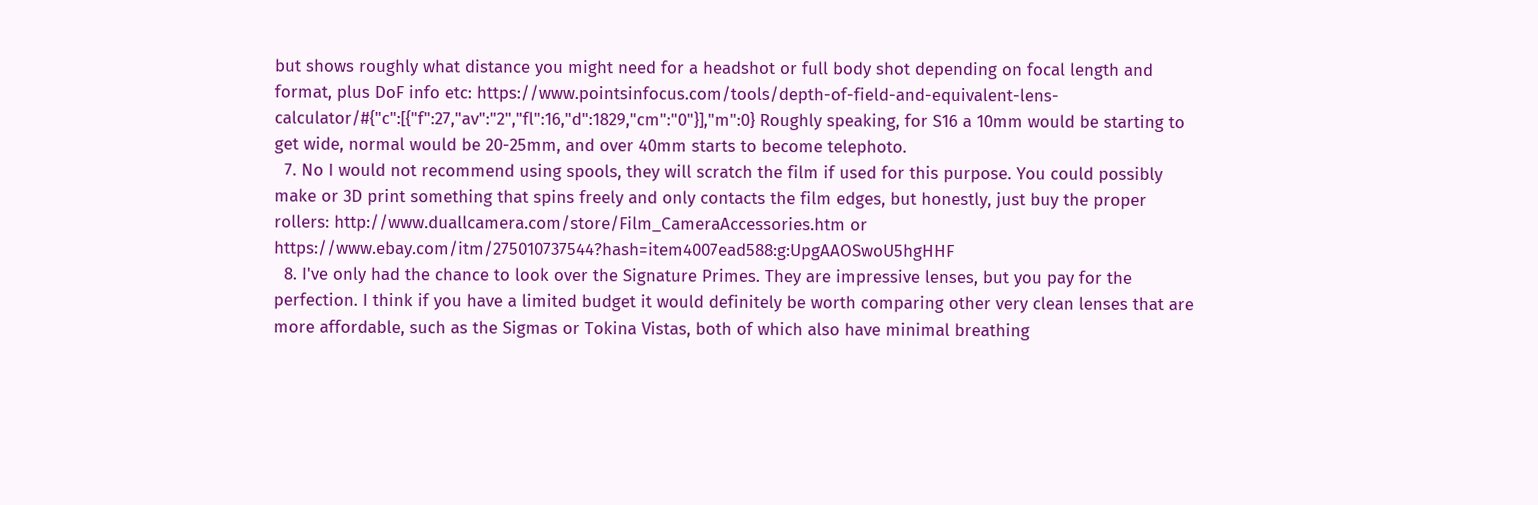but shows roughly what distance you might need for a headshot or full body shot depending on focal length and format, plus DoF info etc: https://www.pointsinfocus.com/tools/depth-of-field-and-equivalent-lens-calculator/#{"c":[{"f":27,"av":"2","fl":16,"d":1829,"cm":"0"}],"m":0} Roughly speaking, for S16 a 10mm would be starting to get wide, normal would be 20-25mm, and over 40mm starts to become telephoto.
  7. No I would not recommend using spools, they will scratch the film if used for this purpose. You could possibly make or 3D print something that spins freely and only contacts the film edges, but honestly, just buy the proper rollers: http://www.duallcamera.com/store/Film_CameraAccessories.htm or https://www.ebay.com/itm/275010737544?hash=item4007ead588:g:UpgAAOSwoU5hgHHF
  8. I've only had the chance to look over the Signature Primes. They are impressive lenses, but you pay for the perfection. I think if you have a limited budget it would definitely be worth comparing other very clean lenses that are more affordable, such as the Sigmas or Tokina Vistas, both of which also have minimal breathing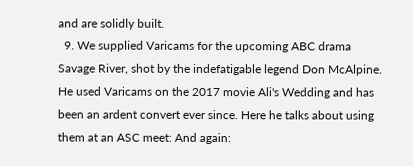and are solidly built.
  9. We supplied Varicams for the upcoming ABC drama Savage River, shot by the indefatigable legend Don McAlpine. He used Varicams on the 2017 movie Ali's Wedding and has been an ardent convert ever since. Here he talks about using them at an ASC meet: And again: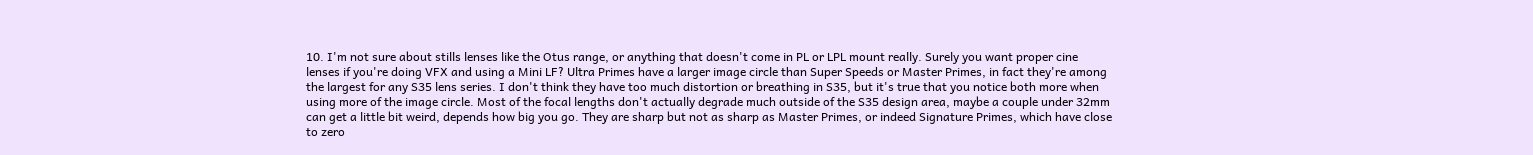10. I'm not sure about stills lenses like the Otus range, or anything that doesn't come in PL or LPL mount really. Surely you want proper cine lenses if you're doing VFX and using a Mini LF? Ultra Primes have a larger image circle than Super Speeds or Master Primes, in fact they're among the largest for any S35 lens series. I don't think they have too much distortion or breathing in S35, but it's true that you notice both more when using more of the image circle. Most of the focal lengths don't actually degrade much outside of the S35 design area, maybe a couple under 32mm can get a little bit weird, depends how big you go. They are sharp but not as sharp as Master Primes, or indeed Signature Primes, which have close to zero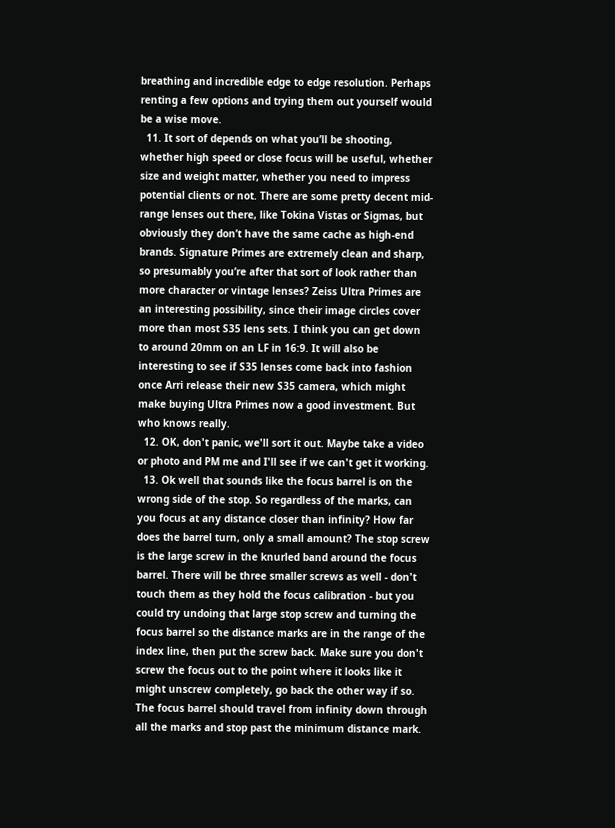breathing and incredible edge to edge resolution. Perhaps renting a few options and trying them out yourself would be a wise move.
  11. It sort of depends on what you’ll be shooting, whether high speed or close focus will be useful, whether size and weight matter, whether you need to impress potential clients or not. There are some pretty decent mid-range lenses out there, like Tokina Vistas or Sigmas, but obviously they don’t have the same cache as high-end brands. Signature Primes are extremely clean and sharp, so presumably you’re after that sort of look rather than more character or vintage lenses? Zeiss Ultra Primes are an interesting possibility, since their image circles cover more than most S35 lens sets. I think you can get down to around 20mm on an LF in 16:9. It will also be interesting to see if S35 lenses come back into fashion once Arri release their new S35 camera, which might make buying Ultra Primes now a good investment. But who knows really.
  12. OK, don't panic, we'll sort it out. Maybe take a video or photo and PM me and I'll see if we can't get it working.
  13. Ok well that sounds like the focus barrel is on the wrong side of the stop. So regardless of the marks, can you focus at any distance closer than infinity? How far does the barrel turn, only a small amount? The stop screw is the large screw in the knurled band around the focus barrel. There will be three smaller screws as well - don't touch them as they hold the focus calibration - but you could try undoing that large stop screw and turning the focus barrel so the distance marks are in the range of the index line, then put the screw back. Make sure you don't screw the focus out to the point where it looks like it might unscrew completely, go back the other way if so. The focus barrel should travel from infinity down through all the marks and stop past the minimum distance mark.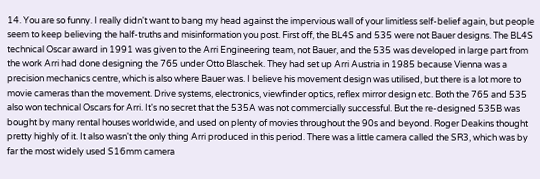14. You are so funny. I really didn't want to bang my head against the impervious wall of your limitless self-belief again, but people seem to keep believing the half-truths and misinformation you post. First off, the BL4S and 535 were not Bauer designs. The BL4S technical Oscar award in 1991 was given to the Arri Engineering team, not Bauer, and the 535 was developed in large part from the work Arri had done designing the 765 under Otto Blaschek. They had set up Arri Austria in 1985 because Vienna was a precision mechanics centre, which is also where Bauer was. I believe his movement design was utilised, but there is a lot more to movie cameras than the movement. Drive systems, electronics, viewfinder optics, reflex mirror design etc. Both the 765 and 535 also won technical Oscars for Arri. It's no secret that the 535A was not commercially successful. But the re-designed 535B was bought by many rental houses worldwide, and used on plenty of movies throughout the 90s and beyond. Roger Deakins thought pretty highly of it. It also wasn't the only thing Arri produced in this period. There was a little camera called the SR3, which was by far the most widely used S16mm camera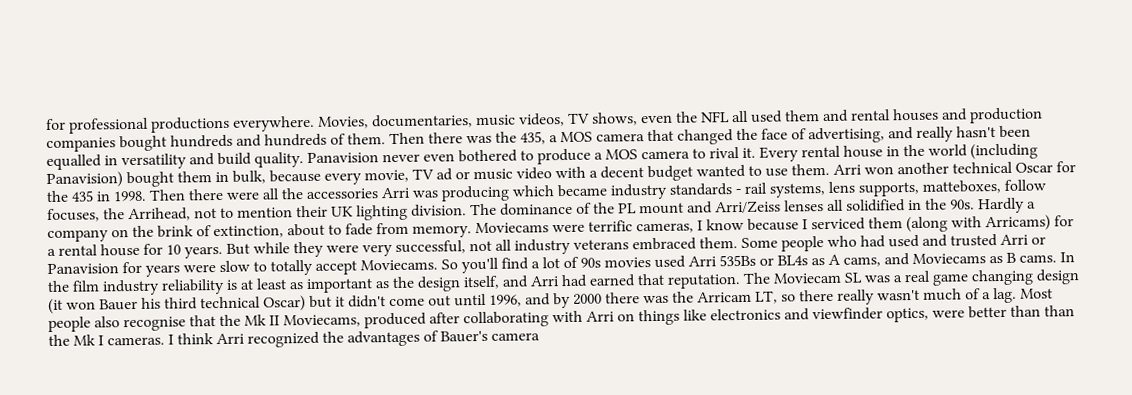for professional productions everywhere. Movies, documentaries, music videos, TV shows, even the NFL all used them and rental houses and production companies bought hundreds and hundreds of them. Then there was the 435, a MOS camera that changed the face of advertising, and really hasn't been equalled in versatility and build quality. Panavision never even bothered to produce a MOS camera to rival it. Every rental house in the world (including Panavision) bought them in bulk, because every movie, TV ad or music video with a decent budget wanted to use them. Arri won another technical Oscar for the 435 in 1998. Then there were all the accessories Arri was producing which became industry standards - rail systems, lens supports, matteboxes, follow focuses, the Arrihead, not to mention their UK lighting division. The dominance of the PL mount and Arri/Zeiss lenses all solidified in the 90s. Hardly a company on the brink of extinction, about to fade from memory. Moviecams were terrific cameras, I know because I serviced them (along with Arricams) for a rental house for 10 years. But while they were very successful, not all industry veterans embraced them. Some people who had used and trusted Arri or Panavision for years were slow to totally accept Moviecams. So you'll find a lot of 90s movies used Arri 535Bs or BL4s as A cams, and Moviecams as B cams. In the film industry reliability is at least as important as the design itself, and Arri had earned that reputation. The Moviecam SL was a real game changing design (it won Bauer his third technical Oscar) but it didn't come out until 1996, and by 2000 there was the Arricam LT, so there really wasn't much of a lag. Most people also recognise that the Mk II Moviecams, produced after collaborating with Arri on things like electronics and viewfinder optics, were better than than the Mk I cameras. I think Arri recognized the advantages of Bauer's camera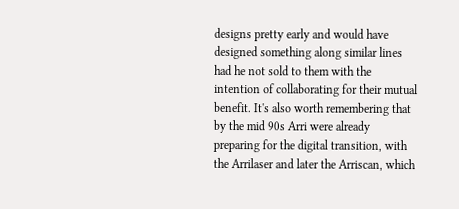designs pretty early and would have designed something along similar lines had he not sold to them with the intention of collaborating for their mutual benefit. It's also worth remembering that by the mid 90s Arri were already preparing for the digital transition, with the Arrilaser and later the Arriscan, which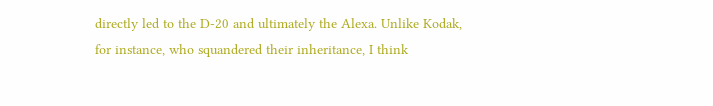directly led to the D-20 and ultimately the Alexa. Unlike Kodak, for instance, who squandered their inheritance, I think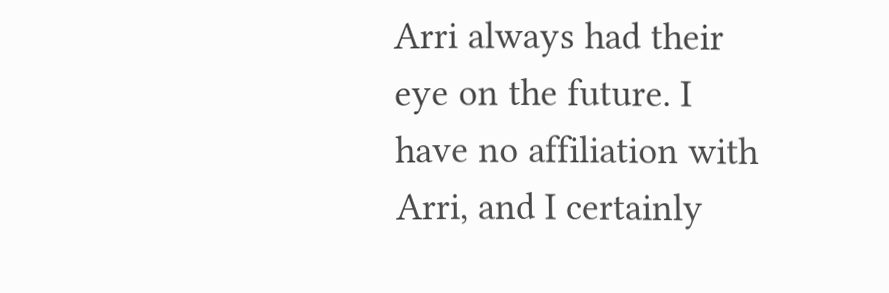Arri always had their eye on the future. I have no affiliation with Arri, and I certainly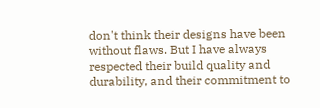don't think their designs have been without flaws. But I have always respected their build quality and durability, and their commitment to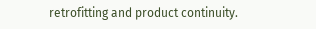retrofitting and product continuity.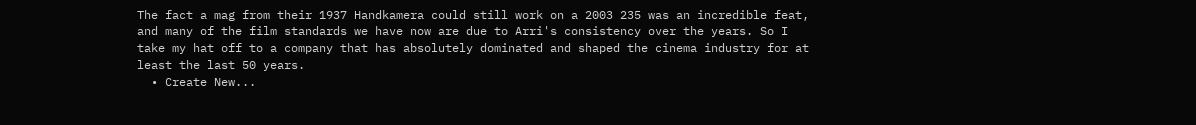The fact a mag from their 1937 Handkamera could still work on a 2003 235 was an incredible feat, and many of the film standards we have now are due to Arri's consistency over the years. So I take my hat off to a company that has absolutely dominated and shaped the cinema industry for at least the last 50 years.
  • Create New...